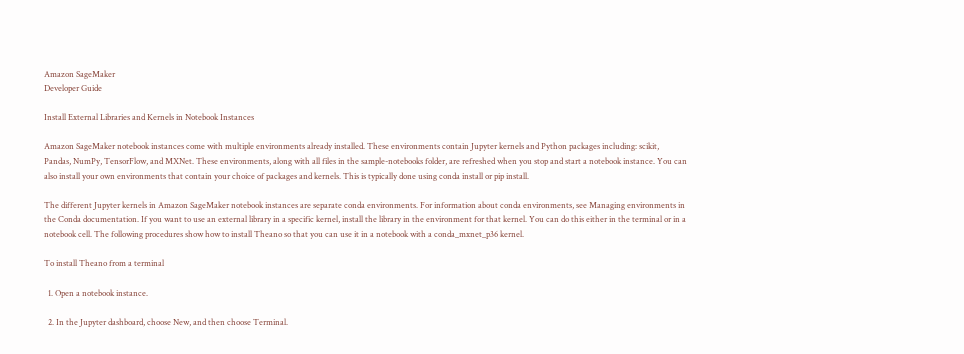Amazon SageMaker
Developer Guide

Install External Libraries and Kernels in Notebook Instances

Amazon SageMaker notebook instances come with multiple environments already installed. These environments contain Jupyter kernels and Python packages including: scikit, Pandas, NumPy, TensorFlow, and MXNet. These environments, along with all files in the sample-notebooks folder, are refreshed when you stop and start a notebook instance. You can also install your own environments that contain your choice of packages and kernels. This is typically done using conda install or pip install.

The different Jupyter kernels in Amazon SageMaker notebook instances are separate conda environments. For information about conda environments, see Managing environments in the Conda documentation. If you want to use an external library in a specific kernel, install the library in the environment for that kernel. You can do this either in the terminal or in a notebook cell. The following procedures show how to install Theano so that you can use it in a notebook with a conda_mxnet_p36 kernel.

To install Theano from a terminal

  1. Open a notebook instance.

  2. In the Jupyter dashboard, choose New, and then choose Terminal.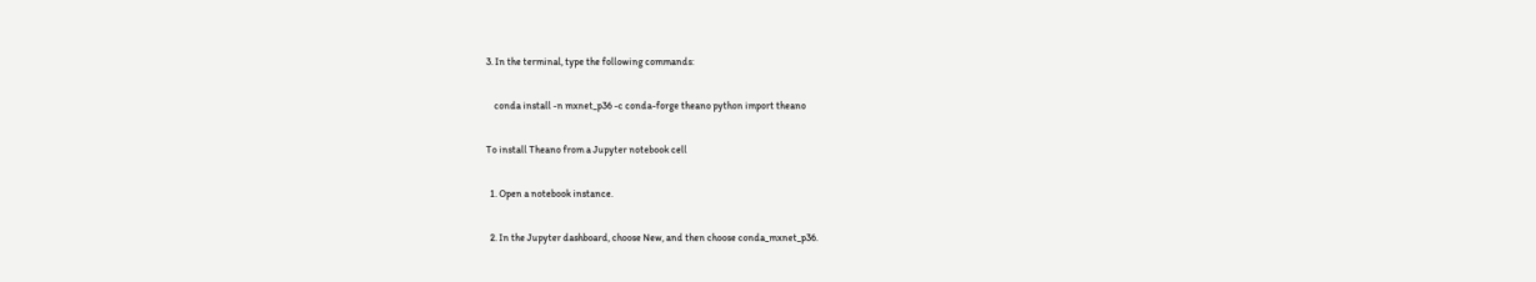3. In the terminal, type the following commands:

    conda install -n mxnet_p36 -c conda-forge theano python import theano

To install Theano from a Jupyter notebook cell

  1. Open a notebook instance.

  2. In the Jupyter dashboard, choose New, and then choose conda_mxnet_p36.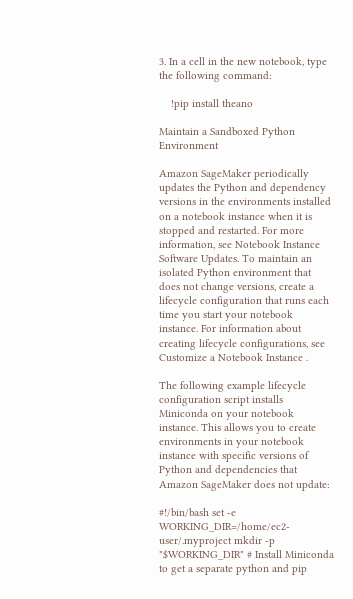3. In a cell in the new notebook, type the following command:

    !pip install theano

Maintain a Sandboxed Python Environment

Amazon SageMaker periodically updates the Python and dependency versions in the environments installed on a notebook instance when it is stopped and restarted. For more information, see Notebook Instance Software Updates. To maintain an isolated Python environment that does not change versions, create a lifecycle configuration that runs each time you start your notebook instance. For information about creating lifecycle configurations, see Customize a Notebook Instance .

The following example lifecycle configuration script installs Miniconda on your notebook instance. This allows you to create environments in your notebook instance with specific versions of Python and dependencies that Amazon SageMaker does not update:

#!/bin/bash set -e WORKING_DIR=/home/ec2-user/.myproject mkdir -p "$WORKING_DIR" # Install Miniconda to get a separate python and pip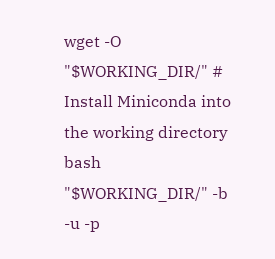wget -O "$WORKING_DIR/" # Install Miniconda into the working directory bash "$WORKING_DIR/" -b -u -p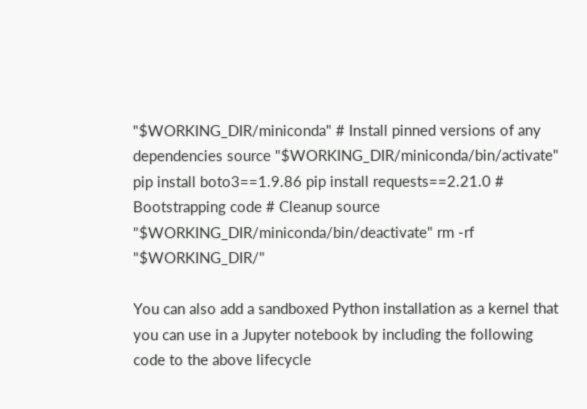"$WORKING_DIR/miniconda" # Install pinned versions of any dependencies source "$WORKING_DIR/miniconda/bin/activate" pip install boto3==1.9.86 pip install requests==2.21.0 # Bootstrapping code # Cleanup source "$WORKING_DIR/miniconda/bin/deactivate" rm -rf "$WORKING_DIR/"

You can also add a sandboxed Python installation as a kernel that you can use in a Jupyter notebook by including the following code to the above lifecycle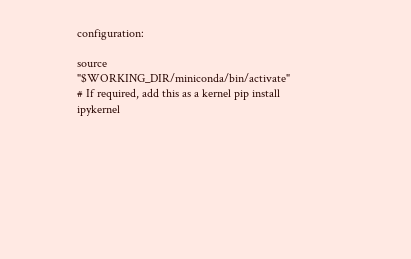configuration:

source "$WORKING_DIR/miniconda/bin/activate" # If required, add this as a kernel pip install ipykernel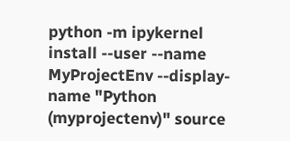python -m ipykernel install --user --name MyProjectEnv --display-name "Python (myprojectenv)" source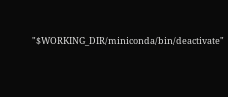"$WORKING_DIR/miniconda/bin/deactivate"